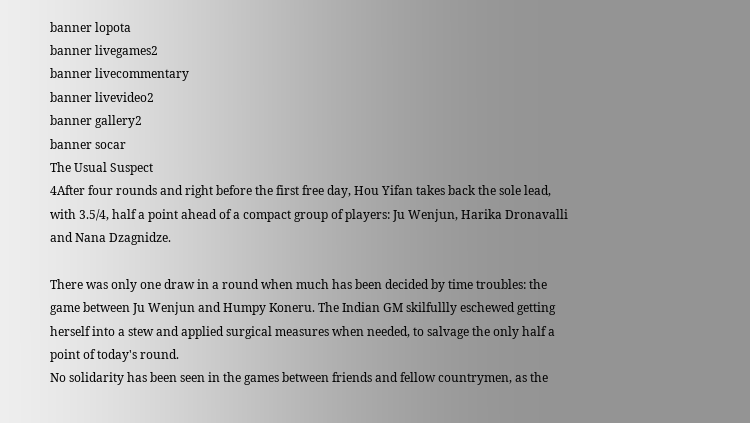banner lopota
banner livegames2
banner livecommentary
banner livevideo2
banner gallery2
banner socar
The Usual Suspect
4After four rounds and right before the first free day, Hou Yifan takes back the sole lead, with 3.5/4, half a point ahead of a compact group of players: Ju Wenjun, Harika Dronavalli and Nana Dzagnidze.

There was only one draw in a round when much has been decided by time troubles: the game between Ju Wenjun and Humpy Koneru. The Indian GM skilfullly eschewed getting herself into a stew and applied surgical measures when needed, to salvage the only half a point of today's round.
No solidarity has been seen in the games between friends and fellow countrymen, as the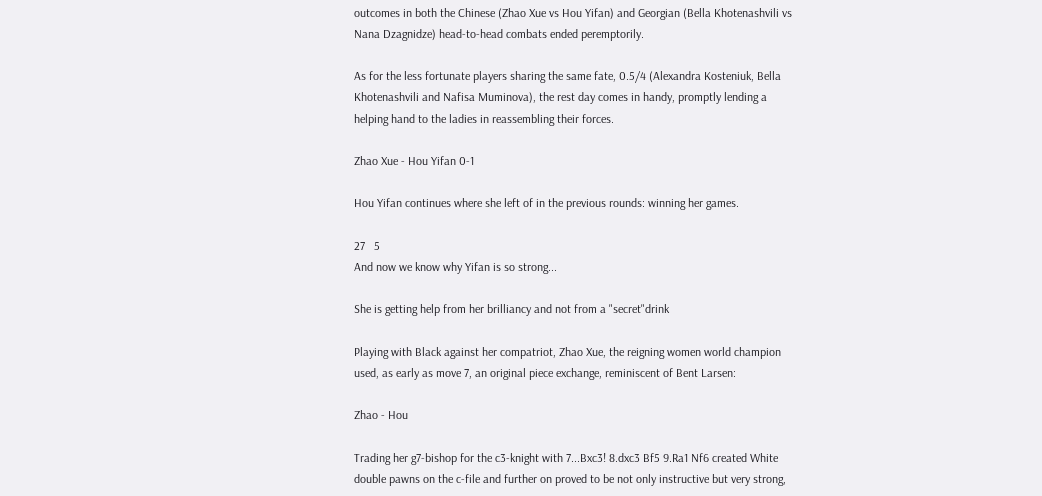outcomes in both the Chinese (Zhao Xue vs Hou Yifan) and Georgian (Bella Khotenashvili vs Nana Dzagnidze) head-to-head combats ended peremptorily.

As for the less fortunate players sharing the same fate, 0.5/4 (Alexandra Kosteniuk, Bella Khotenashvili and Nafisa Muminova), the rest day comes in handy, promptly lending a helping hand to the ladies in reassembling their forces.

Zhao Xue - Hou Yifan 0-1

Hou Yifan continues where she left of in the previous rounds: winning her games.

27   5
And now we know why Yifan is so strong...

She is getting help from her brilliancy and not from a "secret"drink

Playing with Black against her compatriot, Zhao Xue, the reigning women world champion used, as early as move 7, an original piece exchange, reminiscent of Bent Larsen:

Zhao - Hou

Trading her g7-bishop for the c3-knight with 7...Bxc3! 8.dxc3 Bf5 9.Ra1 Nf6 created White double pawns on the c-file and further on proved to be not only instructive but very strong,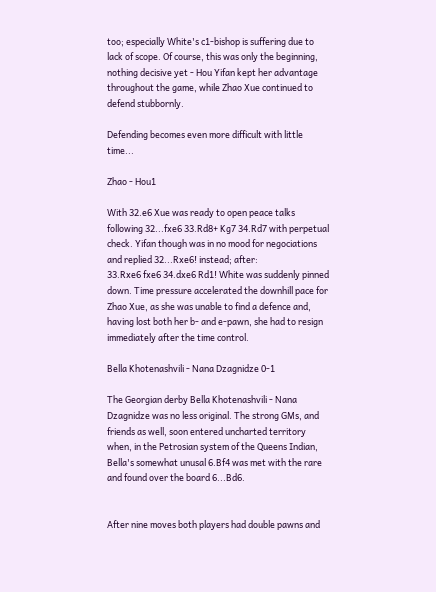too; especially White's c1-bishop is suffering due to lack of scope. Of course, this was only the beginning, nothing decisive yet - Hou Yifan kept her advantage throughout the game, while Zhao Xue continued to defend stubbornly.

Defending becomes even more difficult with little time...

Zhao - Hou1

With 32.e6 Xue was ready to open peace talks following 32...fxe6 33.Rd8+ Kg7 34.Rd7 with perpetual check. Yifan though was in no mood for negociations and replied 32...Rxe6! instead; after:
33.Rxe6 fxe6 34.dxe6 Rd1! White was suddenly pinned down. Time pressure accelerated the downhill pace for Zhao Xue, as she was unable to find a defence and, having lost both her b- and e-pawn, she had to resign immediately after the time control.

Bella Khotenashvili - Nana Dzagnidze 0-1

The Georgian derby Bella Khotenashvili - Nana Dzagnidze was no less original. The strong GMs, and friends as well, soon entered uncharted territory when, in the Petrosian system of the Queens Indian, Bella's somewhat unusal 6.Bf4 was met with the rare and found over the board 6...Bd6.


After nine moves both players had double pawns and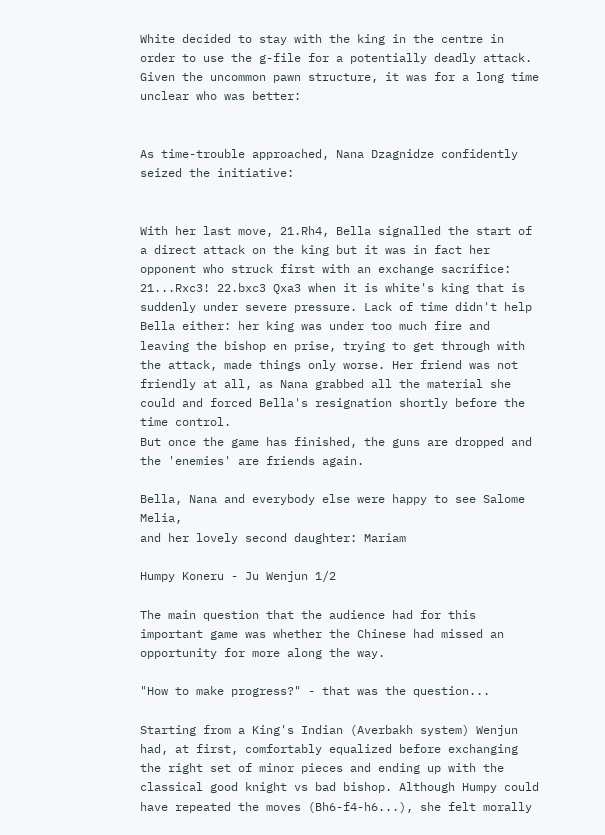White decided to stay with the king in the centre in order to use the g-file for a potentially deadly attack. Given the uncommon pawn structure, it was for a long time unclear who was better:


As time-trouble approached, Nana Dzagnidze confidently seized the initiative:


With her last move, 21.Rh4, Bella signalled the start of a direct attack on the king but it was in fact her opponent who struck first with an exchange sacrifice:
21...Rxc3! 22.bxc3 Qxa3 when it is white's king that is suddenly under severe pressure. Lack of time didn't help Bella either: her king was under too much fire and leaving the bishop en prise, trying to get through with the attack, made things only worse. Her friend was not friendly at all, as Nana grabbed all the material she could and forced Bella's resignation shortly before the time control.
But once the game has finished, the guns are dropped and the 'enemies' are friends again.

Bella, Nana and everybody else were happy to see Salome Melia,
and her lovely second daughter: Mariam

Humpy Koneru - Ju Wenjun 1/2

The main question that the audience had for this important game was whether the Chinese had missed an opportunity for more along the way.

"How to make progress?" - that was the question...

Starting from a King's Indian (Averbakh system) Wenjun had, at first, comfortably equalized before exchanging the right set of minor pieces and ending up with the classical good knight vs bad bishop. Although Humpy could have repeated the moves (Bh6-f4-h6...), she felt morally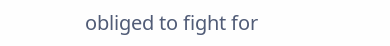obliged to fight for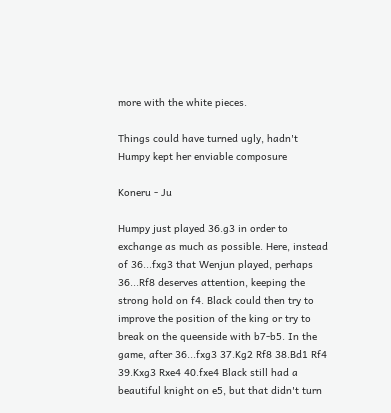more with the white pieces.

Things could have turned ugly, hadn't Humpy kept her enviable composure

Koneru - Ju

Humpy just played 36.g3 in order to exchange as much as possible. Here, instead of 36...fxg3 that Wenjun played, perhaps 36...Rf8 deserves attention, keeping the strong hold on f4. Black could then try to improve the position of the king or try to break on the queenside with b7-b5. In the game, after 36...fxg3 37.Kg2 Rf8 38.Bd1 Rf4 39.Kxg3 Rxe4 40.fxe4 Black still had a beautiful knight on e5, but that didn't turn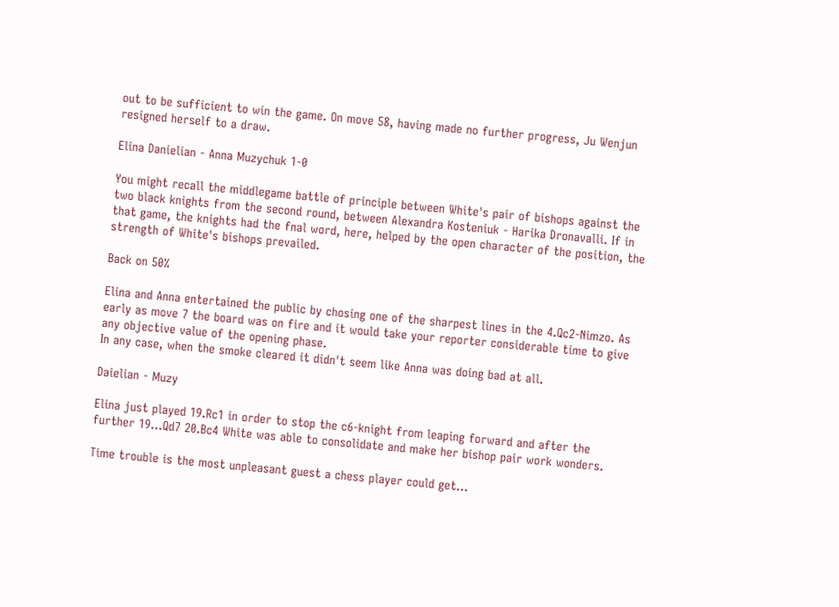out to be sufficient to win the game. On move 58, having made no further progress, Ju Wenjun resigned herself to a draw.

Elina Danielian - Anna Muzychuk 1-0

You might recall the middlegame battle of principle between White's pair of bishops against the two black knights from the second round, between Alexandra Kosteniuk - Harika Dronavalli. If in that game, the knights had the fnal word, here, helped by the open character of the position, the strength of White's bishops prevailed.

Back on 50%

Elina and Anna entertained the public by chosing one of the sharpest lines in the 4.Qc2-Nimzo. As early as move 7 the board was on fire and it would take your reporter considerable time to give any objective value of the opening phase.
In any case, when the smoke cleared it didn't seem like Anna was doing bad at all.

Daielian - Muzy

Elina just played 19.Rc1 in order to stop the c6-knight from leaping forward and after the further 19...Qd7 20.Bc4 White was able to consolidate and make her bishop pair work wonders.

Time trouble is the most unpleasant guest a chess player could get...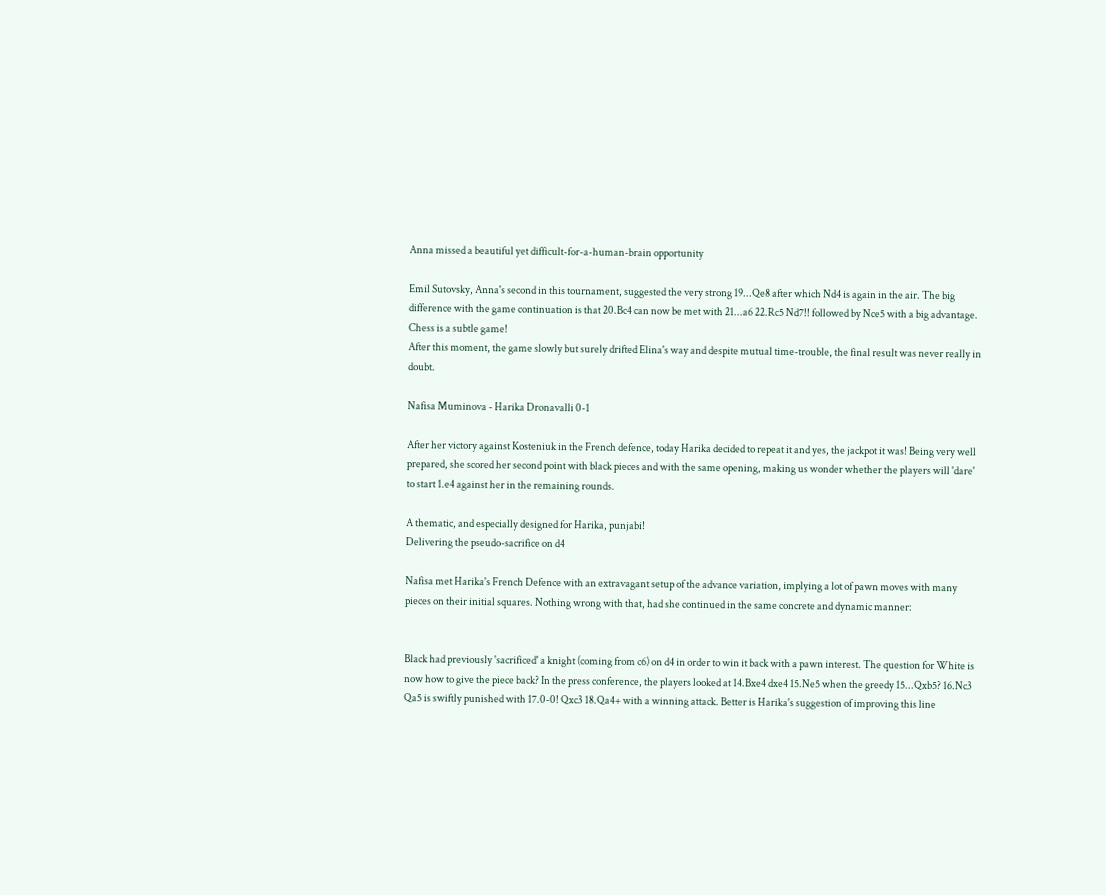Anna missed a beautiful yet difficult-for-a-human-brain opportunity

Emil Sutovsky, Anna's second in this tournament, suggested the very strong 19...Qe8 after which Nd4 is again in the air. The big difference with the game continuation is that 20.Bc4 can now be met with 21...a6 22.Rc5 Nd7!! followed by Nce5 with a big advantage. Chess is a subtle game!
After this moment, the game slowly but surely drifted Elina's way and despite mutual time-trouble, the final result was never really in doubt.

Nafisa Muminova - Harika Dronavalli 0-1

After her victory against Kosteniuk in the French defence, today Harika decided to repeat it and yes, the jackpot it was! Being very well prepared, she scored her second point with black pieces and with the same opening, making us wonder whether the players will 'dare' to start 1.e4 against her in the remaining rounds.

A thematic, and especially designed for Harika, punjabi!
Delivering the pseudo-sacrifice on d4

Nafisa met Harika's French Defence with an extravagant setup of the advance variation, implying a lot of pawn moves with many pieces on their initial squares. Nothing wrong with that, had she continued in the same concrete and dynamic manner:


Black had previously 'sacrificed' a knight (coming from c6) on d4 in order to win it back with a pawn interest. The question for White is now how to give the piece back? In the press conference, the players looked at 14.Bxe4 dxe4 15.Ne5 when the greedy 15...Qxb5? 16.Nc3 Qa5 is swiftly punished with 17.0-0! Qxc3 18.Qa4+ with a winning attack. Better is Harika's suggestion of improving this line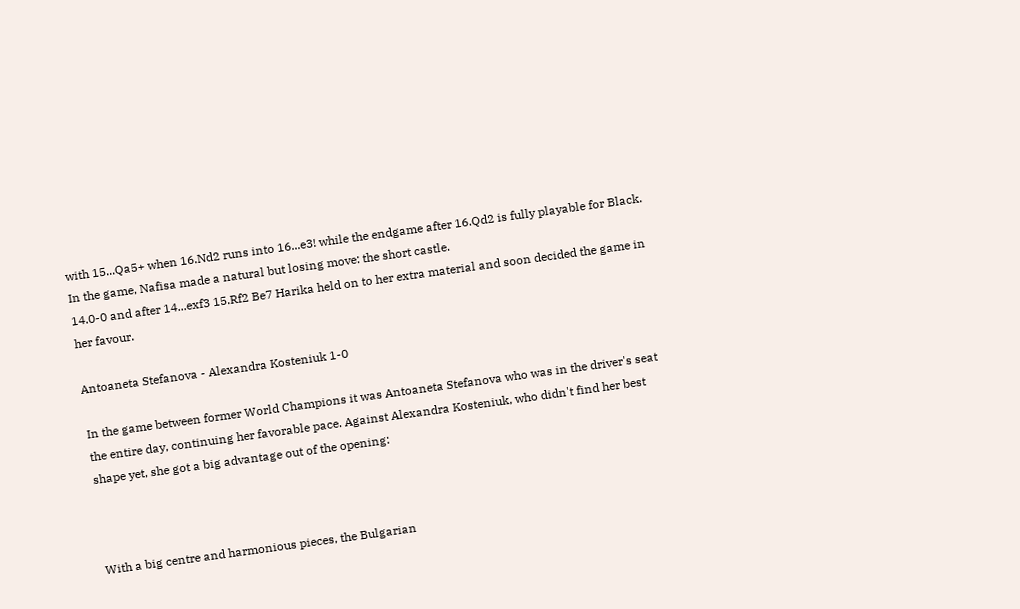with 15...Qa5+ when 16.Nd2 runs into 16...e3! while the endgame after 16.Qd2 is fully playable for Black.
In the game, Nafisa made a natural but losing move: the short castle.
14.0-0 and after 14...exf3 15.Rf2 Be7 Harika held on to her extra material and soon decided the game in her favour.

Antoaneta Stefanova - Alexandra Kosteniuk 1-0

In the game between former World Champions it was Antoaneta Stefanova who was in the driver's seat the entire day, continuing her favorable pace. Against Alexandra Kosteniuk, who didn't find her best shape yet, she got a big advantage out of the opening:



With a big centre and harmonious pieces, the Bulgarian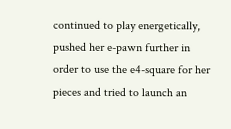continued to play energetically, pushed her e-pawn further in order to use the e4-square for her pieces and tried to launch an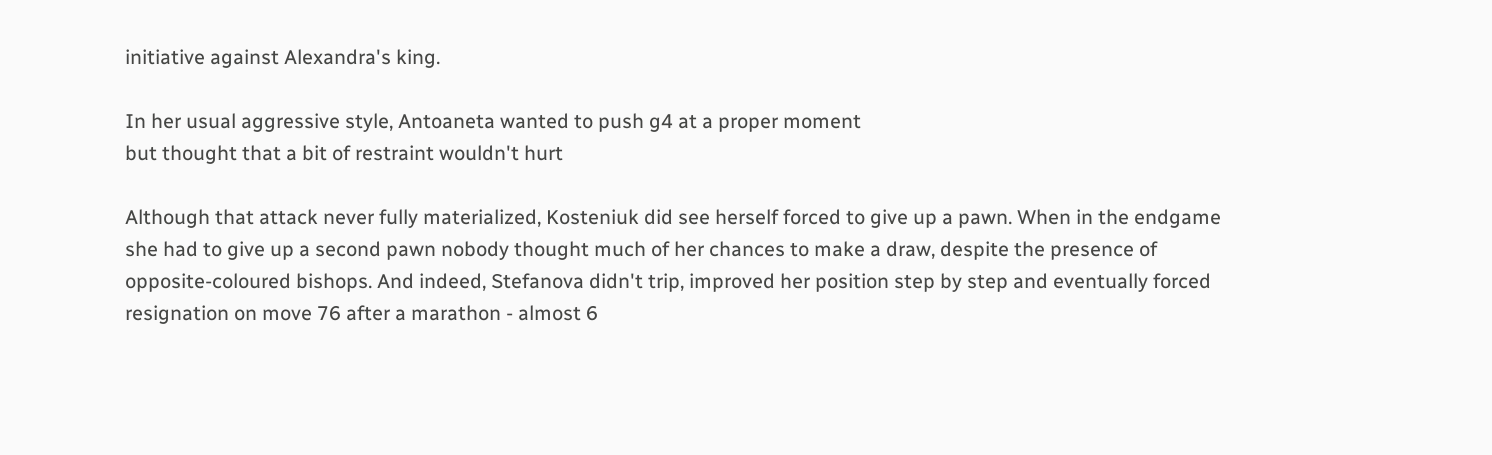initiative against Alexandra's king.

In her usual aggressive style, Antoaneta wanted to push g4 at a proper moment
but thought that a bit of restraint wouldn't hurt

Although that attack never fully materialized, Kosteniuk did see herself forced to give up a pawn. When in the endgame she had to give up a second pawn nobody thought much of her chances to make a draw, despite the presence of opposite-coloured bishops. And indeed, Stefanova didn't trip, improved her position step by step and eventually forced resignation on move 76 after a marathon - almost 6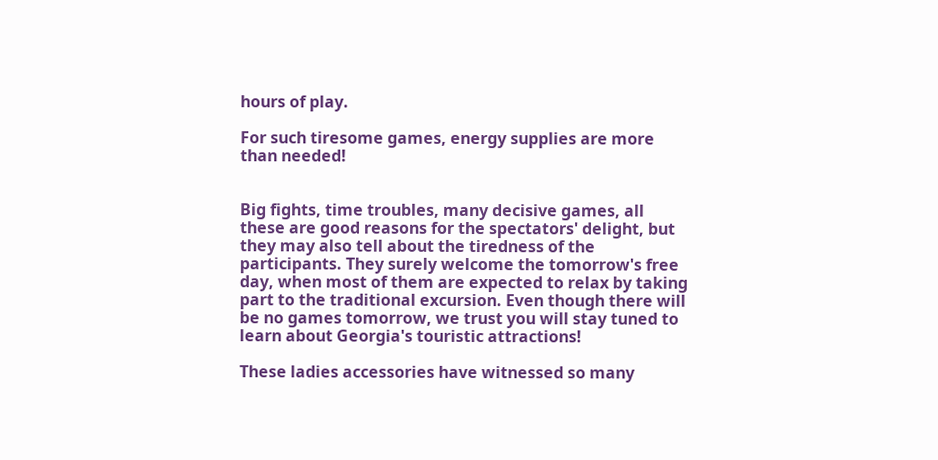hours of play.

For such tiresome games, energy supplies are more than needed!


Big fights, time troubles, many decisive games, all these are good reasons for the spectators' delight, but they may also tell about the tiredness of the participants. They surely welcome the tomorrow's free day, when most of them are expected to relax by taking part to the traditional excursion. Even though there will be no games tomorrow, we trust you will stay tuned to learn about Georgia's touristic attractions!

These ladies accessories have witnessed so many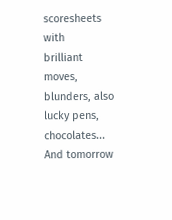scoresheets with
brilliant moves, blunders, also lucky pens, chocolates...
And tomorrow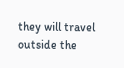they will travel outside the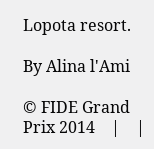Lopota resort.

By Alina l'Ami

© FIDE Grand Prix 2014    |    |